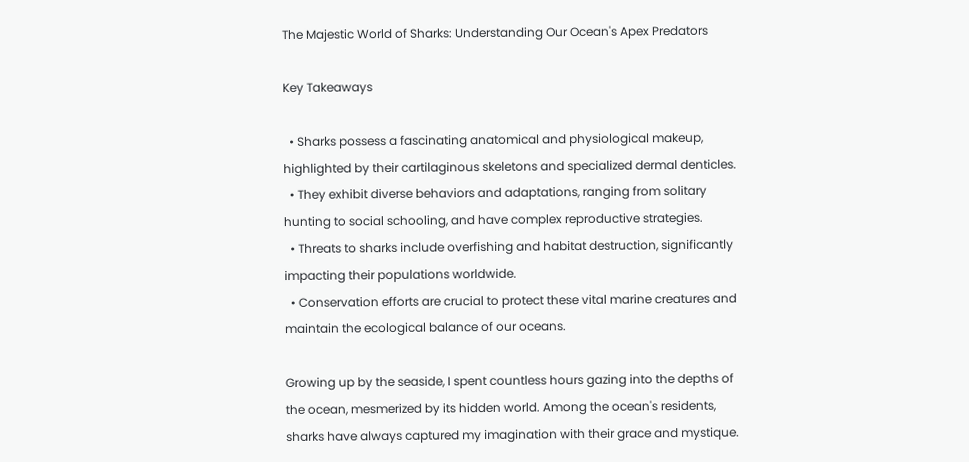The Majestic World of Sharks: Understanding Our Ocean's Apex Predators

Key Takeaways

  • Sharks possess a fascinating anatomical and physiological makeup, highlighted by their cartilaginous skeletons and specialized dermal denticles.
  • They exhibit diverse behaviors and adaptations, ranging from solitary hunting to social schooling, and have complex reproductive strategies.
  • Threats to sharks include overfishing and habitat destruction, significantly impacting their populations worldwide.
  • Conservation efforts are crucial to protect these vital marine creatures and maintain the ecological balance of our oceans.

Growing up by the seaside, I spent countless hours gazing into the depths of the ocean, mesmerized by its hidden world. Among the ocean's residents, sharks have always captured my imagination with their grace and mystique.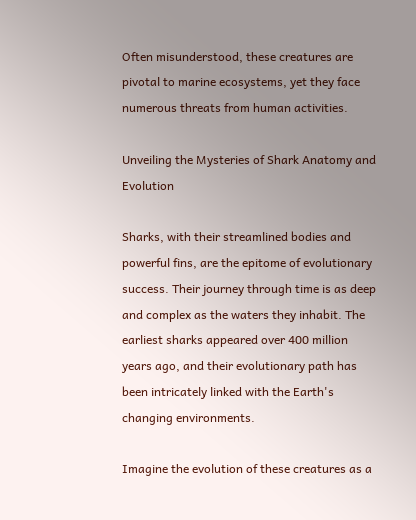Often misunderstood, these creatures are pivotal to marine ecosystems, yet they face numerous threats from human activities.

Unveiling the Mysteries of Shark Anatomy and Evolution

Sharks, with their streamlined bodies and powerful fins, are the epitome of evolutionary success. Their journey through time is as deep and complex as the waters they inhabit. The earliest sharks appeared over 400 million years ago, and their evolutionary path has been intricately linked with the Earth's changing environments.

Imagine the evolution of these creatures as a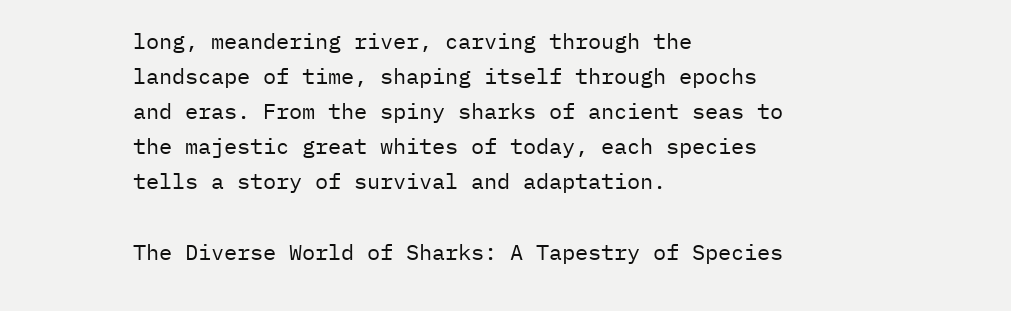long, meandering river, carving through the landscape of time, shaping itself through epochs and eras. From the spiny sharks of ancient seas to the majestic great whites of today, each species tells a story of survival and adaptation.

The Diverse World of Sharks: A Tapestry of Species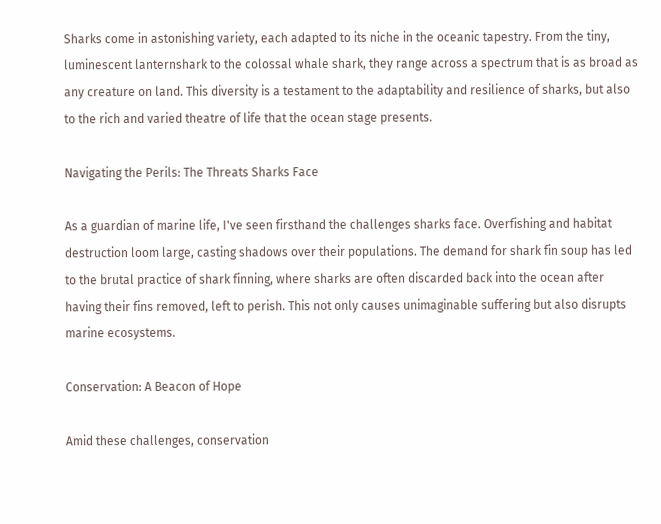Sharks come in astonishing variety, each adapted to its niche in the oceanic tapestry. From the tiny, luminescent lanternshark to the colossal whale shark, they range across a spectrum that is as broad as any creature on land. This diversity is a testament to the adaptability and resilience of sharks, but also to the rich and varied theatre of life that the ocean stage presents.

Navigating the Perils: The Threats Sharks Face

As a guardian of marine life, I've seen firsthand the challenges sharks face. Overfishing and habitat destruction loom large, casting shadows over their populations. The demand for shark fin soup has led to the brutal practice of shark finning, where sharks are often discarded back into the ocean after having their fins removed, left to perish. This not only causes unimaginable suffering but also disrupts marine ecosystems.

Conservation: A Beacon of Hope

Amid these challenges, conservation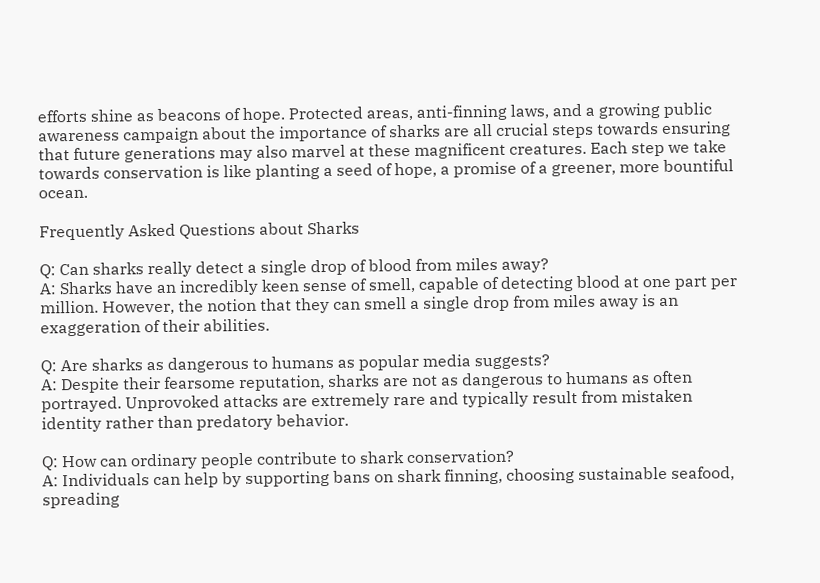efforts shine as beacons of hope. Protected areas, anti-finning laws, and a growing public awareness campaign about the importance of sharks are all crucial steps towards ensuring that future generations may also marvel at these magnificent creatures. Each step we take towards conservation is like planting a seed of hope, a promise of a greener, more bountiful ocean.

Frequently Asked Questions about Sharks

Q: Can sharks really detect a single drop of blood from miles away?
A: Sharks have an incredibly keen sense of smell, capable of detecting blood at one part per million. However, the notion that they can smell a single drop from miles away is an exaggeration of their abilities.

Q: Are sharks as dangerous to humans as popular media suggests?
A: Despite their fearsome reputation, sharks are not as dangerous to humans as often portrayed. Unprovoked attacks are extremely rare and typically result from mistaken identity rather than predatory behavior.

Q: How can ordinary people contribute to shark conservation?
A: Individuals can help by supporting bans on shark finning, choosing sustainable seafood, spreading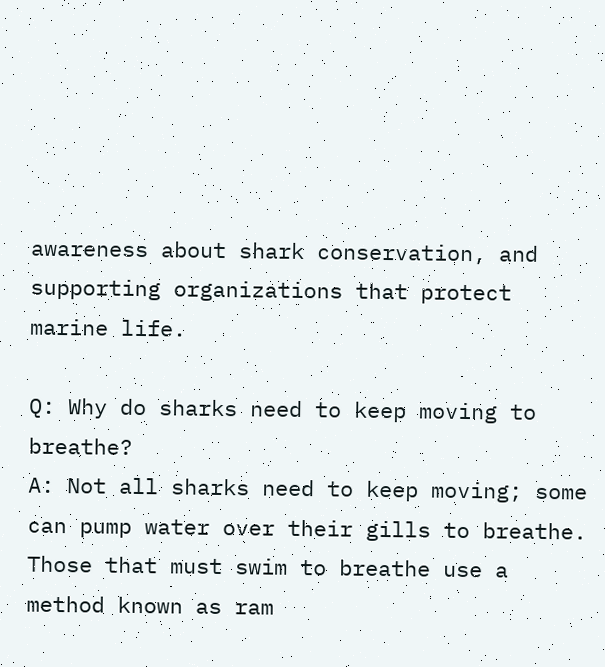awareness about shark conservation, and supporting organizations that protect marine life.

Q: Why do sharks need to keep moving to breathe?
A: Not all sharks need to keep moving; some can pump water over their gills to breathe. Those that must swim to breathe use a method known as ram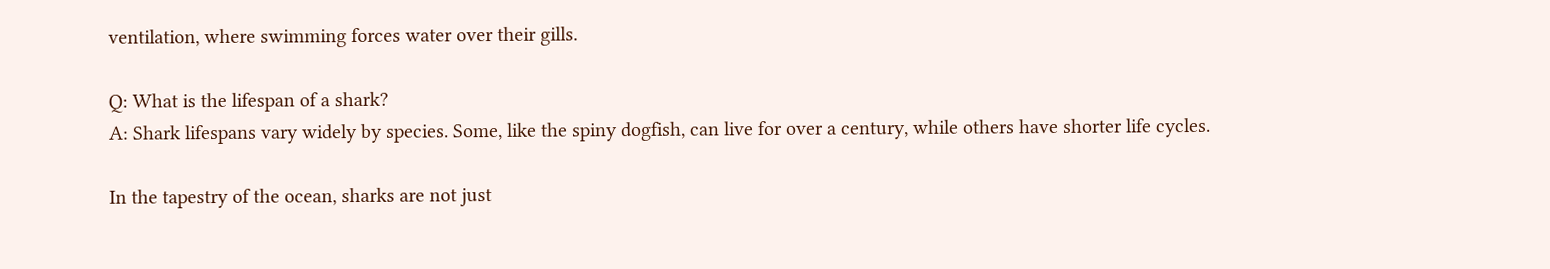ventilation, where swimming forces water over their gills.

Q: What is the lifespan of a shark?
A: Shark lifespans vary widely by species. Some, like the spiny dogfish, can live for over a century, while others have shorter life cycles.

In the tapestry of the ocean, sharks are not just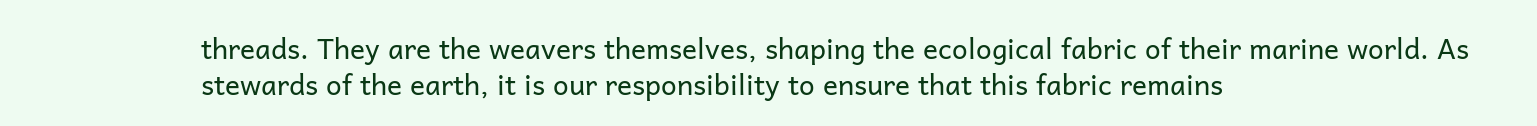threads. They are the weavers themselves, shaping the ecological fabric of their marine world. As stewards of the earth, it is our responsibility to ensure that this fabric remains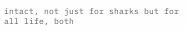intact, not just for sharks but for all life, both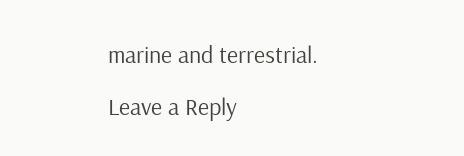marine and terrestrial.

Leave a Reply